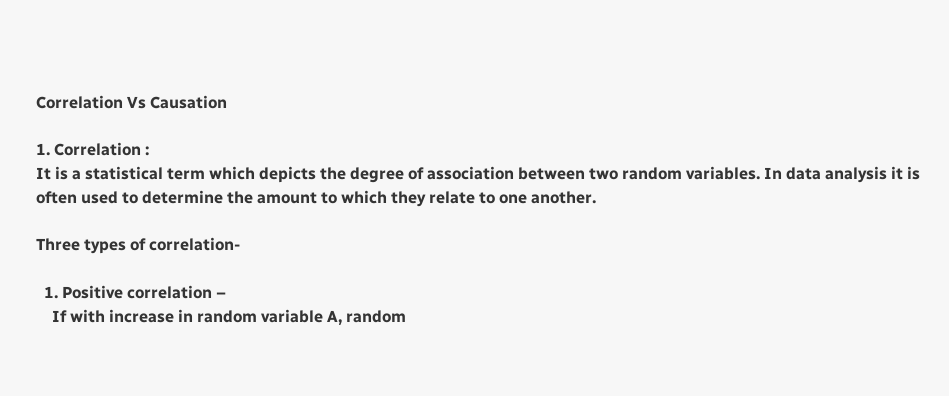Correlation Vs Causation

1. Correlation :
It is a statistical term which depicts the degree of association between two random variables. In data analysis it is often used to determine the amount to which they relate to one another.

Three types of correlation-

  1. Positive correlation –
    If with increase in random variable A, random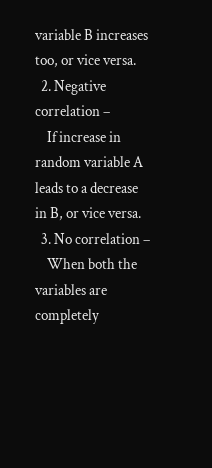variable B increases too, or vice versa.
  2. Negative correlation –
    If increase in random variable A leads to a decrease in B, or vice versa.
  3. No correlation –
    When both the variables are completely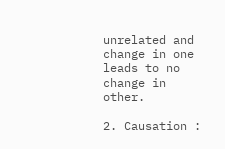unrelated and change in one leads to no change in other.

2. Causation :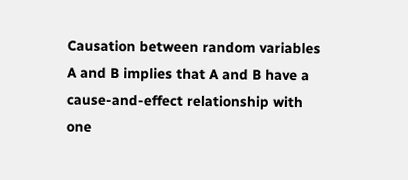Causation between random variables A and B implies that A and B have a cause-and-effect relationship with one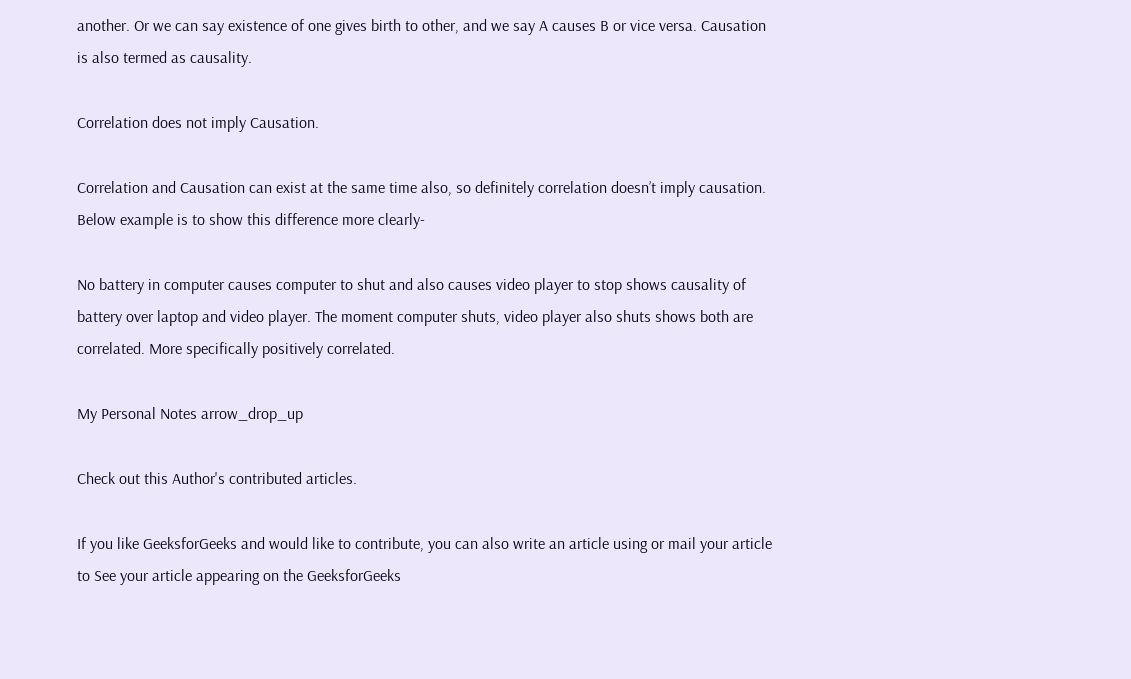another. Or we can say existence of one gives birth to other, and we say A causes B or vice versa. Causation is also termed as causality.

Correlation does not imply Causation.

Correlation and Causation can exist at the same time also, so definitely correlation doesn’t imply causation. Below example is to show this difference more clearly-

No battery in computer causes computer to shut and also causes video player to stop shows causality of battery over laptop and video player. The moment computer shuts, video player also shuts shows both are correlated. More specifically positively correlated.

My Personal Notes arrow_drop_up

Check out this Author's contributed articles.

If you like GeeksforGeeks and would like to contribute, you can also write an article using or mail your article to See your article appearing on the GeeksforGeeks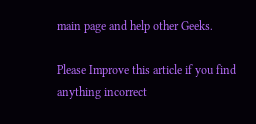main page and help other Geeks.

Please Improve this article if you find anything incorrect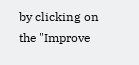by clicking on the "Improve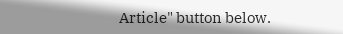Article" button below.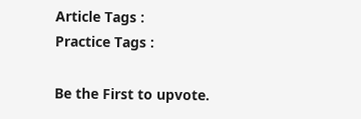Article Tags :
Practice Tags :

Be the First to upvote.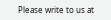Please write to us at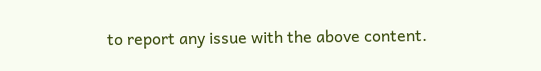to report any issue with the above content.